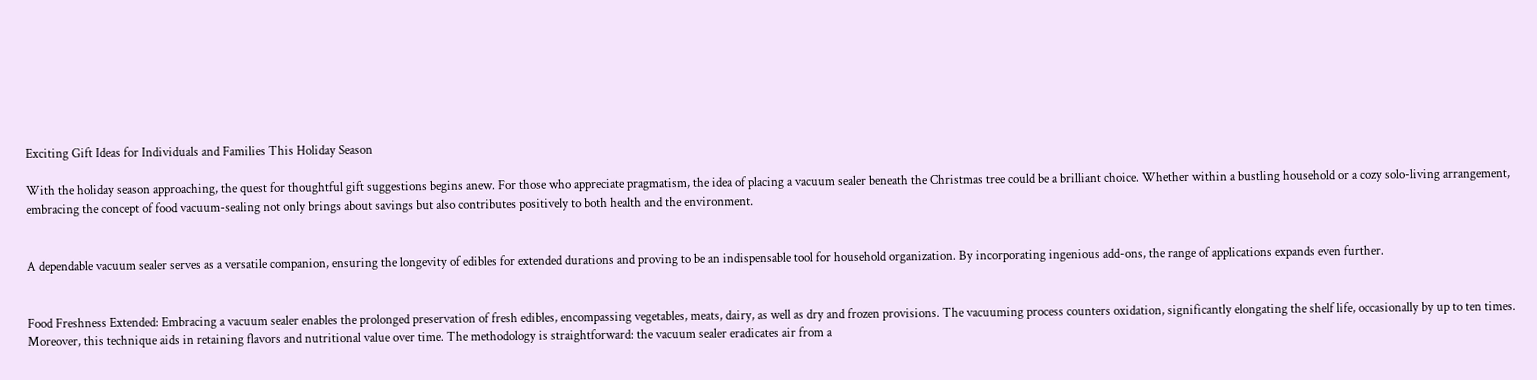Exciting Gift Ideas for Individuals and Families This Holiday Season

With the holiday season approaching, the quest for thoughtful gift suggestions begins anew. For those who appreciate pragmatism, the idea of placing a vacuum sealer beneath the Christmas tree could be a brilliant choice. Whether within a bustling household or a cozy solo-living arrangement, embracing the concept of food vacuum-sealing not only brings about savings but also contributes positively to both health and the environment.


A dependable vacuum sealer serves as a versatile companion, ensuring the longevity of edibles for extended durations and proving to be an indispensable tool for household organization. By incorporating ingenious add-ons, the range of applications expands even further.


Food Freshness Extended: Embracing a vacuum sealer enables the prolonged preservation of fresh edibles, encompassing vegetables, meats, dairy, as well as dry and frozen provisions. The vacuuming process counters oxidation, significantly elongating the shelf life, occasionally by up to ten times. Moreover, this technique aids in retaining flavors and nutritional value over time. The methodology is straightforward: the vacuum sealer eradicates air from a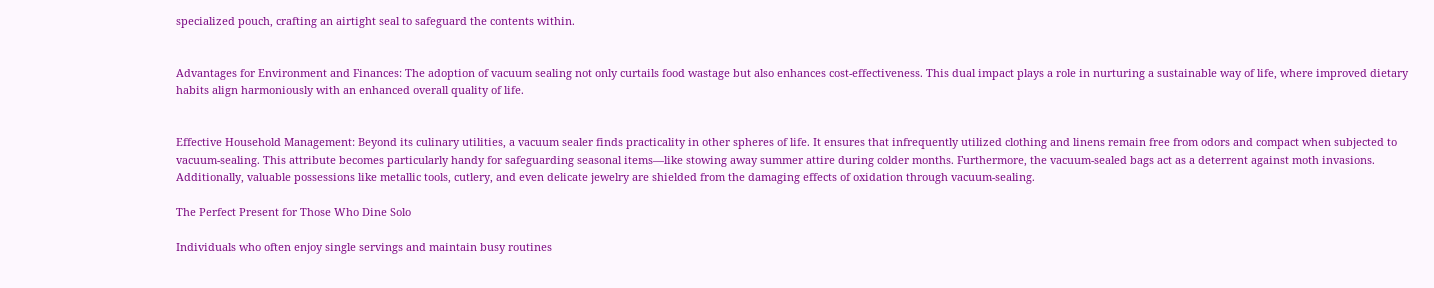specialized pouch, crafting an airtight seal to safeguard the contents within.


Advantages for Environment and Finances: The adoption of vacuum sealing not only curtails food wastage but also enhances cost-effectiveness. This dual impact plays a role in nurturing a sustainable way of life, where improved dietary habits align harmoniously with an enhanced overall quality of life.


Effective Household Management: Beyond its culinary utilities, a vacuum sealer finds practicality in other spheres of life. It ensures that infrequently utilized clothing and linens remain free from odors and compact when subjected to vacuum-sealing. This attribute becomes particularly handy for safeguarding seasonal items—like stowing away summer attire during colder months. Furthermore, the vacuum-sealed bags act as a deterrent against moth invasions. Additionally, valuable possessions like metallic tools, cutlery, and even delicate jewelry are shielded from the damaging effects of oxidation through vacuum-sealing.

The Perfect Present for Those Who Dine Solo

Individuals who often enjoy single servings and maintain busy routines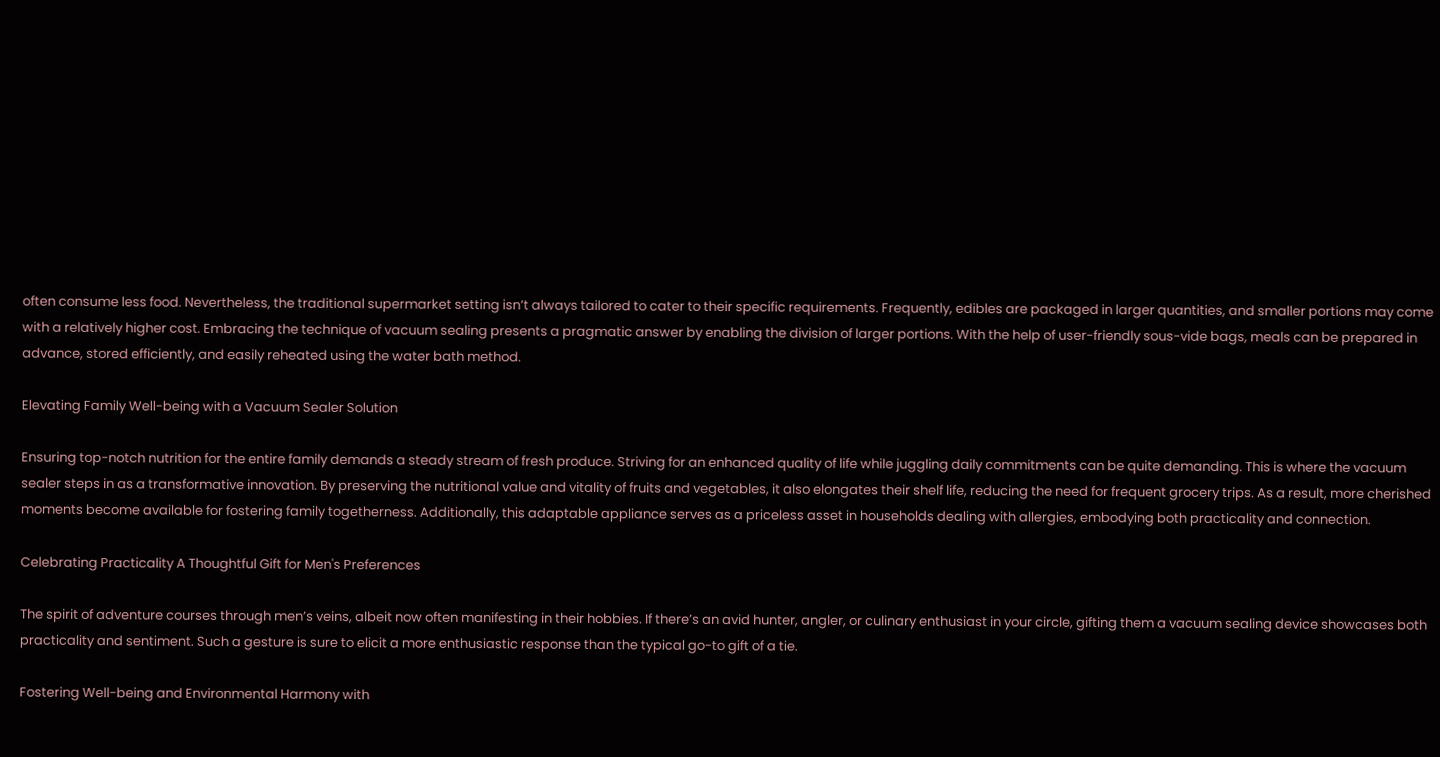often consume less food. Nevertheless, the traditional supermarket setting isn’t always tailored to cater to their specific requirements. Frequently, edibles are packaged in larger quantities, and smaller portions may come with a relatively higher cost. Embracing the technique of vacuum sealing presents a pragmatic answer by enabling the division of larger portions. With the help of user-friendly sous-vide bags, meals can be prepared in advance, stored efficiently, and easily reheated using the water bath method.

Elevating Family Well-being with a Vacuum Sealer Solution

Ensuring top-notch nutrition for the entire family demands a steady stream of fresh produce. Striving for an enhanced quality of life while juggling daily commitments can be quite demanding. This is where the vacuum sealer steps in as a transformative innovation. By preserving the nutritional value and vitality of fruits and vegetables, it also elongates their shelf life, reducing the need for frequent grocery trips. As a result, more cherished moments become available for fostering family togetherness. Additionally, this adaptable appliance serves as a priceless asset in households dealing with allergies, embodying both practicality and connection.

Celebrating Practicality A Thoughtful Gift for Men's Preferences

The spirit of adventure courses through men’s veins, albeit now often manifesting in their hobbies. If there’s an avid hunter, angler, or culinary enthusiast in your circle, gifting them a vacuum sealing device showcases both practicality and sentiment. Such a gesture is sure to elicit a more enthusiastic response than the typical go-to gift of a tie.

Fostering Well-being and Environmental Harmony with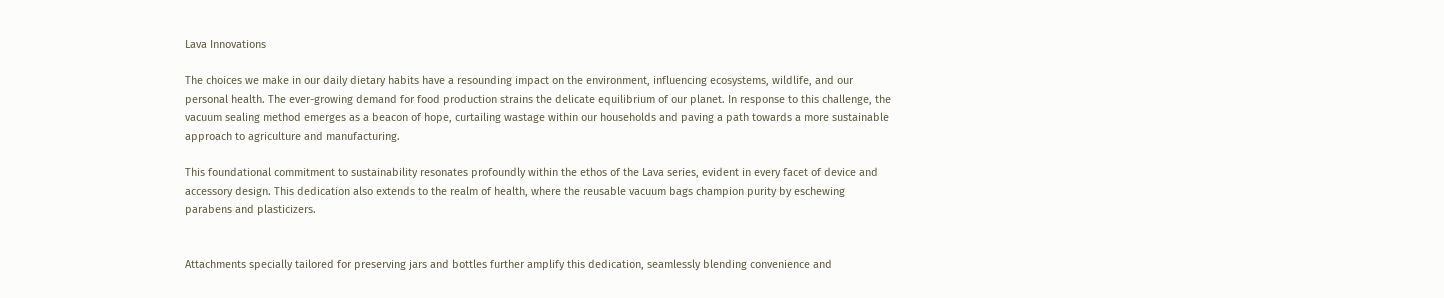Lava Innovations

The choices we make in our daily dietary habits have a resounding impact on the environment, influencing ecosystems, wildlife, and our personal health. The ever-growing demand for food production strains the delicate equilibrium of our planet. In response to this challenge, the vacuum sealing method emerges as a beacon of hope, curtailing wastage within our households and paving a path towards a more sustainable approach to agriculture and manufacturing.

This foundational commitment to sustainability resonates profoundly within the ethos of the Lava series, evident in every facet of device and accessory design. This dedication also extends to the realm of health, where the reusable vacuum bags champion purity by eschewing parabens and plasticizers.


Attachments specially tailored for preserving jars and bottles further amplify this dedication, seamlessly blending convenience and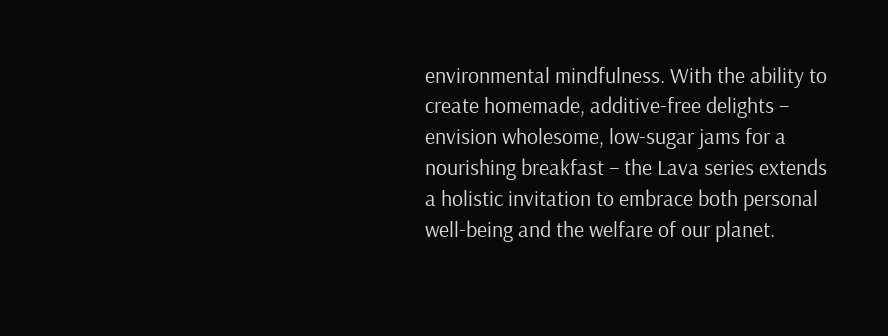environmental mindfulness. With the ability to create homemade, additive-free delights – envision wholesome, low-sugar jams for a nourishing breakfast – the Lava series extends a holistic invitation to embrace both personal well-being and the welfare of our planet.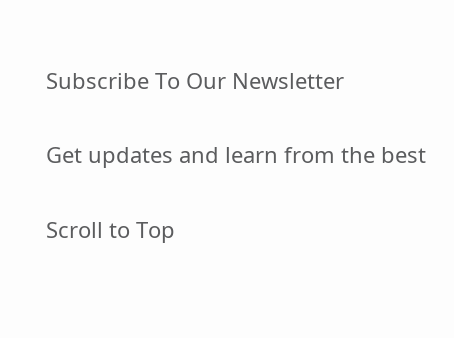Subscribe To Our Newsletter

Get updates and learn from the best

Scroll to Top